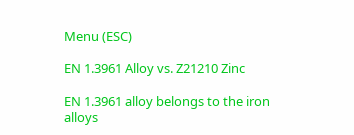Menu (ESC)

EN 1.3961 Alloy vs. Z21210 Zinc

EN 1.3961 alloy belongs to the iron alloys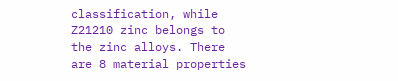classification, while Z21210 zinc belongs to the zinc alloys. There are 8 material properties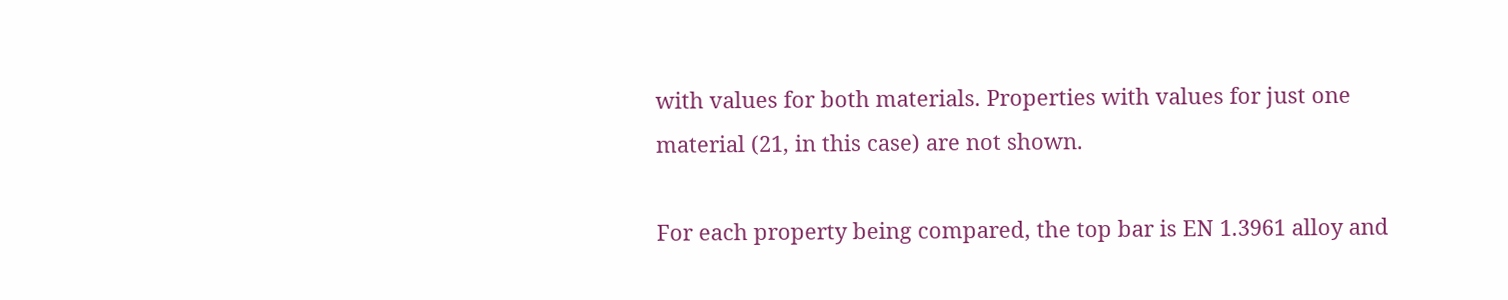with values for both materials. Properties with values for just one material (21, in this case) are not shown.

For each property being compared, the top bar is EN 1.3961 alloy and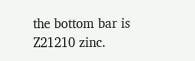the bottom bar is Z21210 zinc.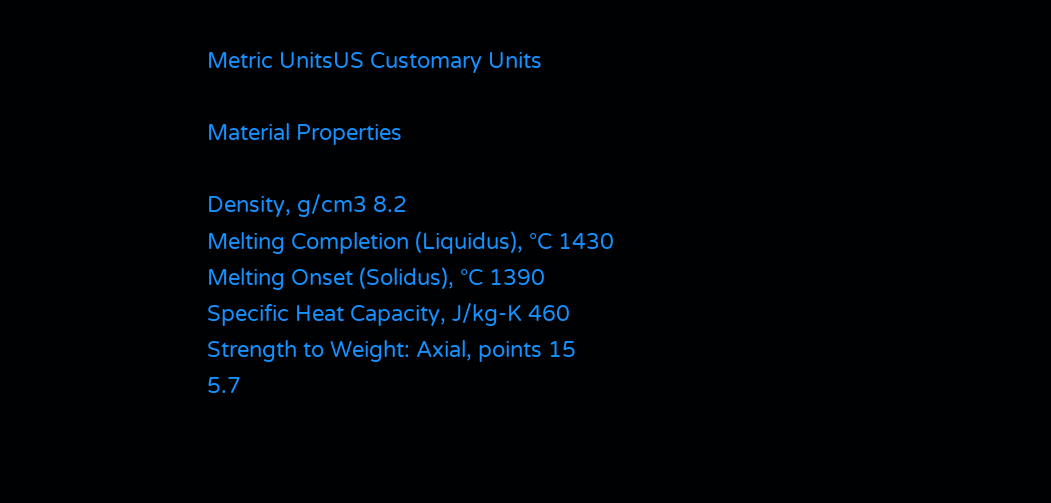Metric UnitsUS Customary Units

Material Properties

Density, g/cm3 8.2
Melting Completion (Liquidus), °C 1430
Melting Onset (Solidus), °C 1390
Specific Heat Capacity, J/kg-K 460
Strength to Weight: Axial, points 15
5.7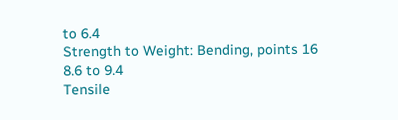to 6.4
Strength to Weight: Bending, points 16
8.6 to 9.4
Tensile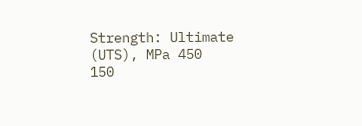Strength: Ultimate (UTS), MPa 450
150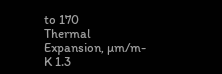to 170
Thermal Expansion, µm/m-K 1.3